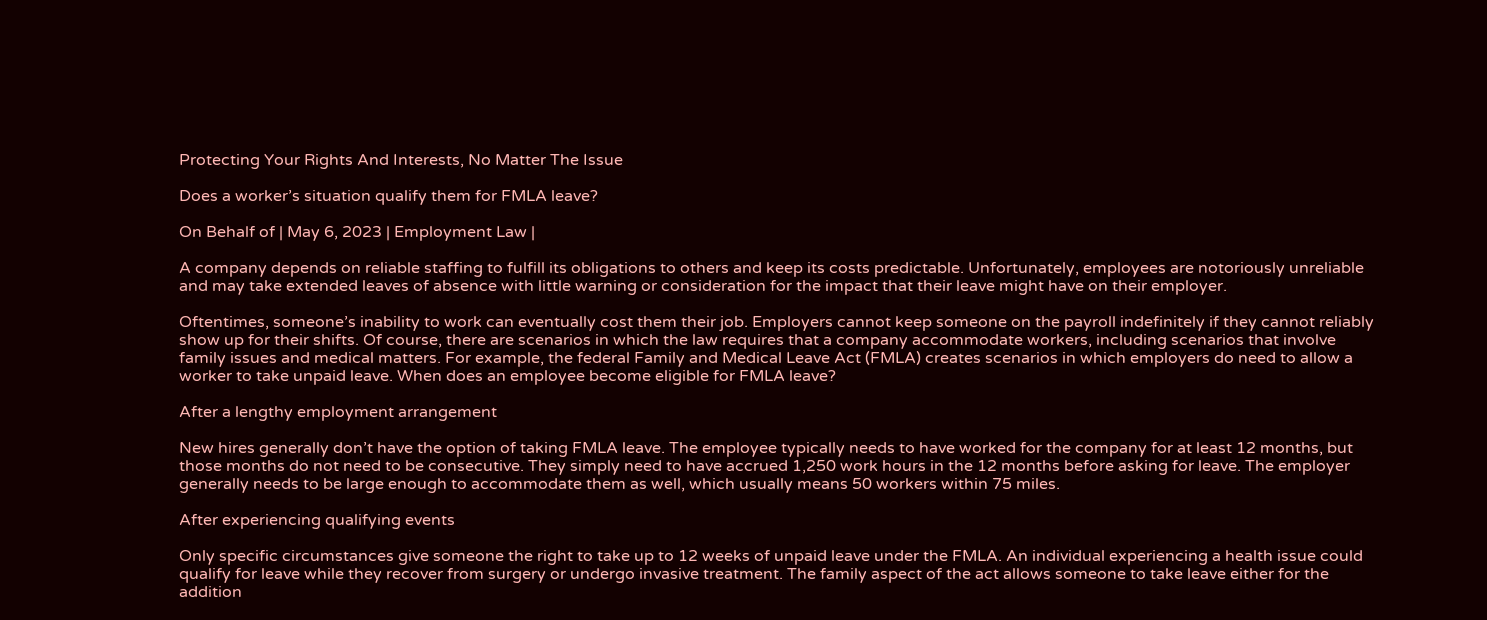Protecting Your Rights And Interests, No Matter The Issue

Does a worker’s situation qualify them for FMLA leave?

On Behalf of | May 6, 2023 | Employment Law |

A company depends on reliable staffing to fulfill its obligations to others and keep its costs predictable. Unfortunately, employees are notoriously unreliable and may take extended leaves of absence with little warning or consideration for the impact that their leave might have on their employer.

Oftentimes, someone’s inability to work can eventually cost them their job. Employers cannot keep someone on the payroll indefinitely if they cannot reliably show up for their shifts. Of course, there are scenarios in which the law requires that a company accommodate workers, including scenarios that involve family issues and medical matters. For example, the federal Family and Medical Leave Act (FMLA) creates scenarios in which employers do need to allow a worker to take unpaid leave. When does an employee become eligible for FMLA leave?

After a lengthy employment arrangement

New hires generally don’t have the option of taking FMLA leave. The employee typically needs to have worked for the company for at least 12 months, but those months do not need to be consecutive. They simply need to have accrued 1,250 work hours in the 12 months before asking for leave. The employer generally needs to be large enough to accommodate them as well, which usually means 50 workers within 75 miles.

After experiencing qualifying events

Only specific circumstances give someone the right to take up to 12 weeks of unpaid leave under the FMLA. An individual experiencing a health issue could qualify for leave while they recover from surgery or undergo invasive treatment. The family aspect of the act allows someone to take leave either for the addition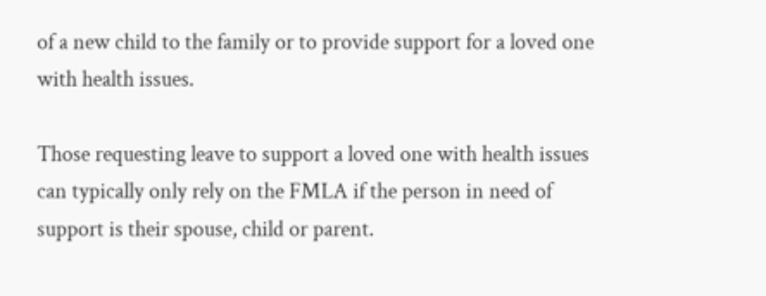of a new child to the family or to provide support for a loved one with health issues.

Those requesting leave to support a loved one with health issues can typically only rely on the FMLA if the person in need of support is their spouse, child or parent.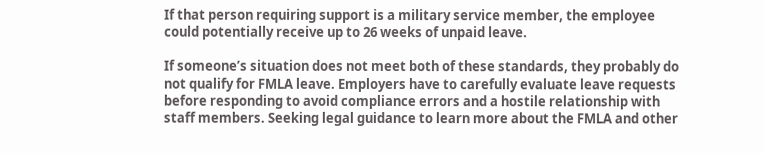If that person requiring support is a military service member, the employee could potentially receive up to 26 weeks of unpaid leave.

If someone’s situation does not meet both of these standards, they probably do not qualify for FMLA leave. Employers have to carefully evaluate leave requests before responding to avoid compliance errors and a hostile relationship with staff members. Seeking legal guidance to learn more about the FMLA and other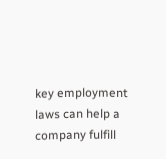key employment laws can help a company fulfill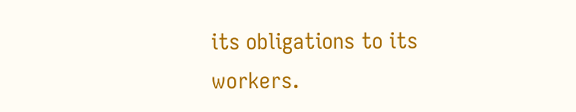its obligations to its workers.